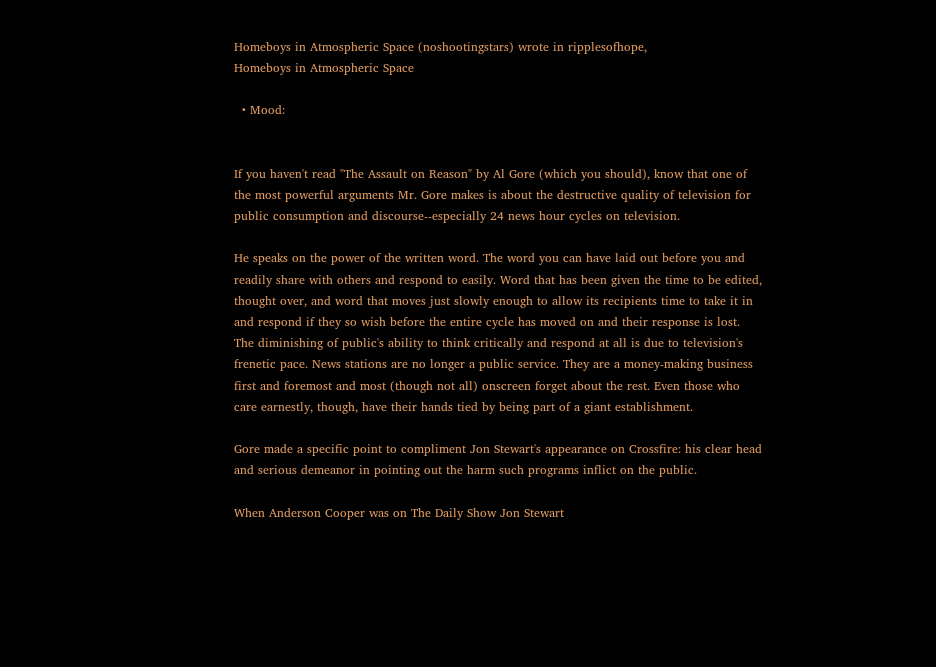Homeboys in Atmospheric Space (noshootingstars) wrote in ripplesofhope,
Homeboys in Atmospheric Space

  • Mood:


If you haven't read "The Assault on Reason" by Al Gore (which you should), know that one of the most powerful arguments Mr. Gore makes is about the destructive quality of television for public consumption and discourse--especially 24 news hour cycles on television.

He speaks on the power of the written word. The word you can have laid out before you and readily share with others and respond to easily. Word that has been given the time to be edited, thought over, and word that moves just slowly enough to allow its recipients time to take it in and respond if they so wish before the entire cycle has moved on and their response is lost. The diminishing of public's ability to think critically and respond at all is due to television's frenetic pace. News stations are no longer a public service. They are a money-making business first and foremost and most (though not all) onscreen forget about the rest. Even those who care earnestly, though, have their hands tied by being part of a giant establishment.

Gore made a specific point to compliment Jon Stewart's appearance on Crossfire: his clear head and serious demeanor in pointing out the harm such programs inflict on the public.

When Anderson Cooper was on The Daily Show Jon Stewart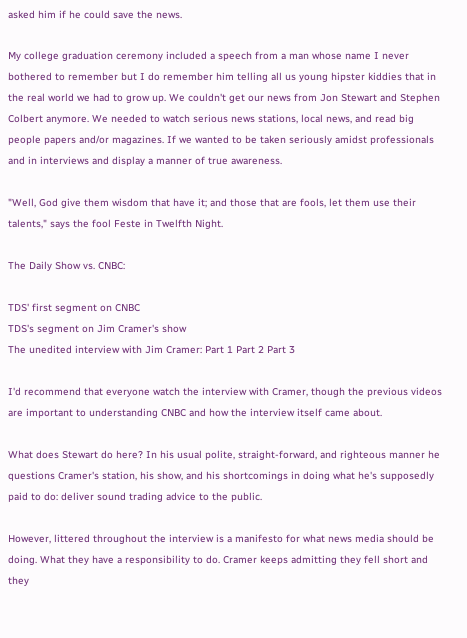asked him if he could save the news.

My college graduation ceremony included a speech from a man whose name I never bothered to remember but I do remember him telling all us young hipster kiddies that in the real world we had to grow up. We couldn't get our news from Jon Stewart and Stephen Colbert anymore. We needed to watch serious news stations, local news, and read big people papers and/or magazines. If we wanted to be taken seriously amidst professionals and in interviews and display a manner of true awareness.

"Well, God give them wisdom that have it; and those that are fools, let them use their talents," says the fool Feste in Twelfth Night.

The Daily Show vs. CNBC:

TDS' first segment on CNBC
TDS's segment on Jim Cramer's show
The unedited interview with Jim Cramer: Part 1 Part 2 Part 3

I'd recommend that everyone watch the interview with Cramer, though the previous videos are important to understanding CNBC and how the interview itself came about.

What does Stewart do here? In his usual polite, straight-forward, and righteous manner he questions Cramer's station, his show, and his shortcomings in doing what he's supposedly paid to do: deliver sound trading advice to the public.

However, littered throughout the interview is a manifesto for what news media should be doing. What they have a responsibility to do. Cramer keeps admitting they fell short and they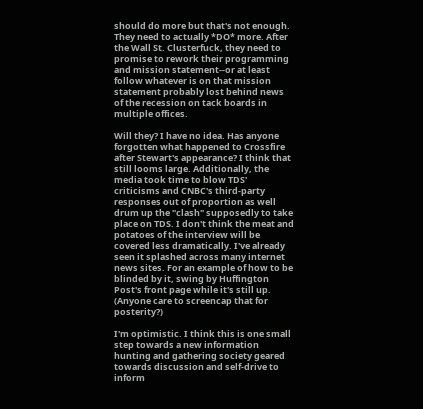should do more but that's not enough. They need to actually *DO* more. After the Wall St. Clusterfuck, they need to promise to rework their programming and mission statement--or at least follow whatever is on that mission statement probably lost behind news of the recession on tack boards in multiple offices.

Will they? I have no idea. Has anyone forgotten what happened to Crossfire after Stewart's appearance? I think that still looms large. Additionally, the media took time to blow TDS' criticisms and CNBC's third-party responses out of proportion as well drum up the "clash" supposedly to take place on TDS. I don't think the meat and potatoes of the interview will be covered less dramatically. I've already seen it splashed across many internet news sites. For an example of how to be blinded by it, swing by Huffington Post's front page while it's still up. (Anyone care to screencap that for posterity?)

I'm optimistic. I think this is one small step towards a new information hunting and gathering society geared towards discussion and self-drive to inform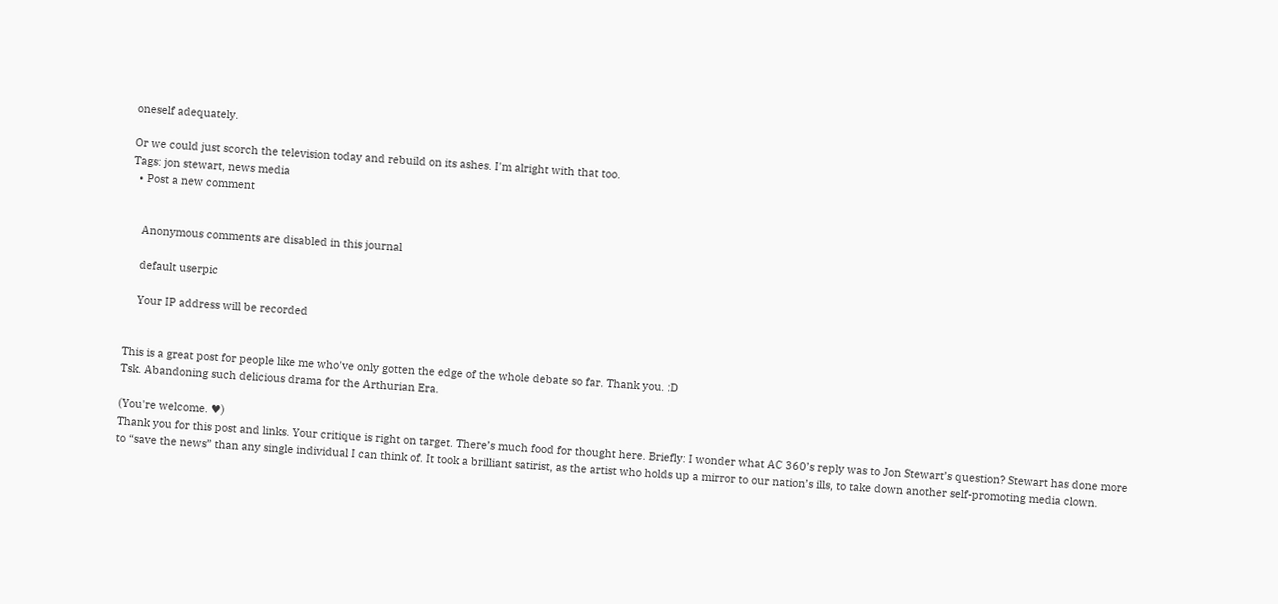oneself adequately.

Or we could just scorch the television today and rebuild on its ashes. I'm alright with that too.
Tags: jon stewart, news media
  • Post a new comment


    Anonymous comments are disabled in this journal

    default userpic

    Your IP address will be recorded


This is a great post for people like me who've only gotten the edge of the whole debate so far. Thank you. :D
Tsk. Abandoning such delicious drama for the Arthurian Era.

(You're welcome. ♥)
Thank you for this post and links. Your critique is right on target. There’s much food for thought here. Briefly: I wonder what AC 360’s reply was to Jon Stewart’s question? Stewart has done more to “save the news” than any single individual I can think of. It took a brilliant satirist, as the artist who holds up a mirror to our nation’s ills, to take down another self-promoting media clown.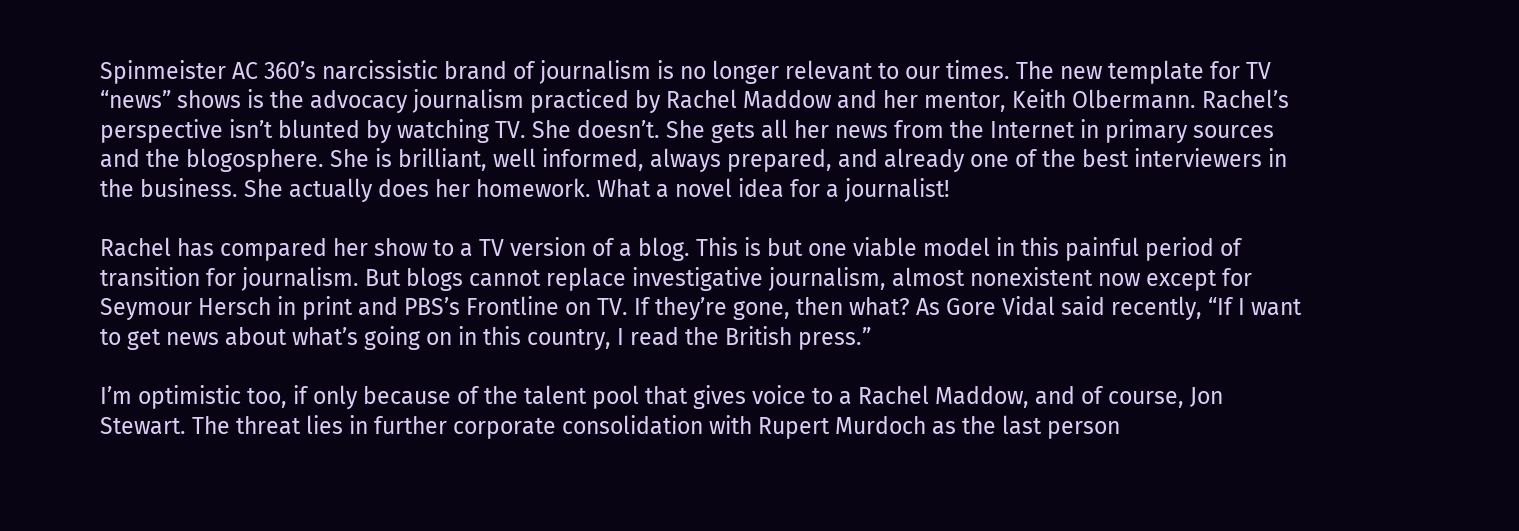Spinmeister AC 360’s narcissistic brand of journalism is no longer relevant to our times. The new template for TV “news” shows is the advocacy journalism practiced by Rachel Maddow and her mentor, Keith Olbermann. Rachel’s perspective isn’t blunted by watching TV. She doesn’t. She gets all her news from the Internet in primary sources and the blogosphere. She is brilliant, well informed, always prepared, and already one of the best interviewers in the business. She actually does her homework. What a novel idea for a journalist!

Rachel has compared her show to a TV version of a blog. This is but one viable model in this painful period of transition for journalism. But blogs cannot replace investigative journalism, almost nonexistent now except for Seymour Hersch in print and PBS’s Frontline on TV. If they’re gone, then what? As Gore Vidal said recently, “If I want to get news about what’s going on in this country, I read the British press.”

I’m optimistic too, if only because of the talent pool that gives voice to a Rachel Maddow, and of course, Jon Stewart. The threat lies in further corporate consolidation with Rupert Murdoch as the last person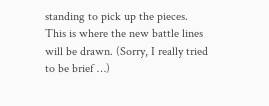standing to pick up the pieces. This is where the new battle lines will be drawn. (Sorry, I really tried to be brief …)